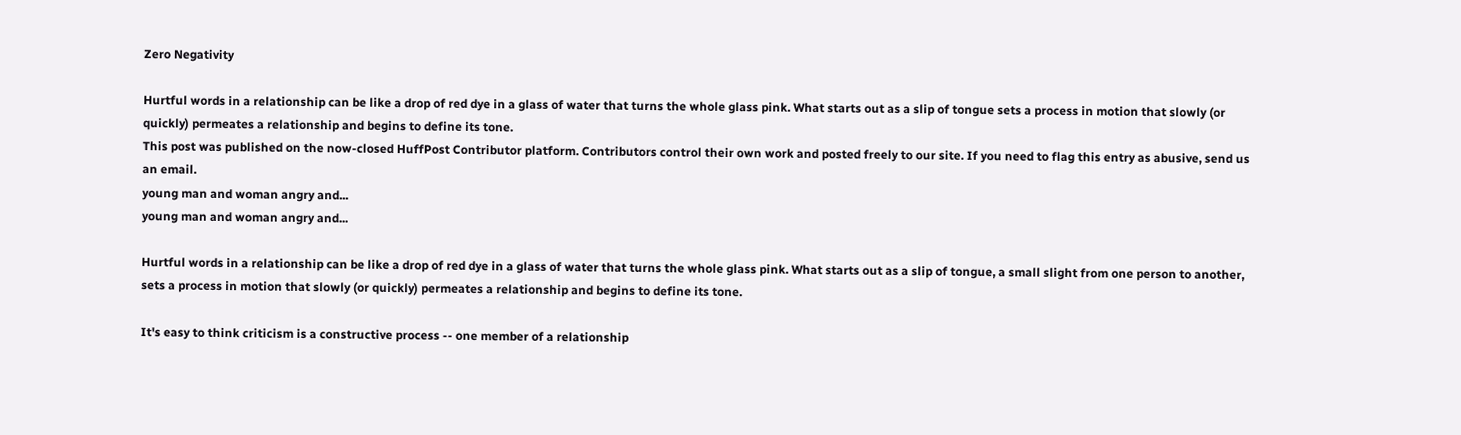Zero Negativity

Hurtful words in a relationship can be like a drop of red dye in a glass of water that turns the whole glass pink. What starts out as a slip of tongue sets a process in motion that slowly (or quickly) permeates a relationship and begins to define its tone.
This post was published on the now-closed HuffPost Contributor platform. Contributors control their own work and posted freely to our site. If you need to flag this entry as abusive, send us an email.
young man and woman angry and...
young man and woman angry and...

Hurtful words in a relationship can be like a drop of red dye in a glass of water that turns the whole glass pink. What starts out as a slip of tongue, a small slight from one person to another, sets a process in motion that slowly (or quickly) permeates a relationship and begins to define its tone.

It's easy to think criticism is a constructive process -- one member of a relationship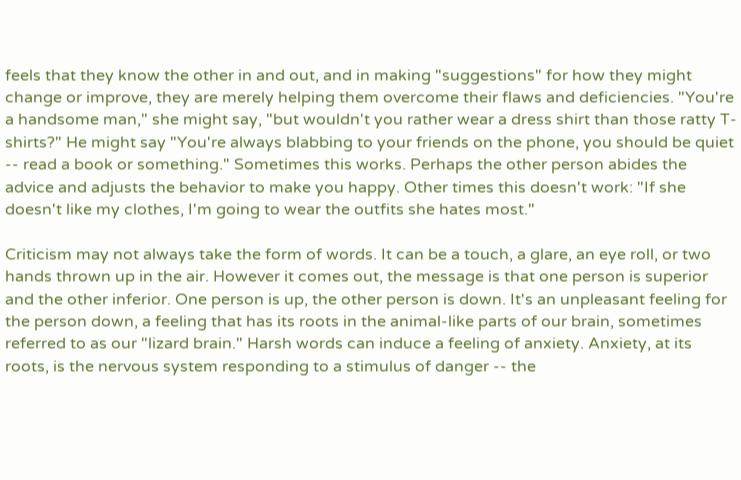feels that they know the other in and out, and in making "suggestions" for how they might change or improve, they are merely helping them overcome their flaws and deficiencies. "You're a handsome man," she might say, "but wouldn't you rather wear a dress shirt than those ratty T-shirts?" He might say "You're always blabbing to your friends on the phone, you should be quiet -- read a book or something." Sometimes this works. Perhaps the other person abides the advice and adjusts the behavior to make you happy. Other times this doesn't work: "If she doesn't like my clothes, I'm going to wear the outfits she hates most."

Criticism may not always take the form of words. It can be a touch, a glare, an eye roll, or two hands thrown up in the air. However it comes out, the message is that one person is superior and the other inferior. One person is up, the other person is down. It's an unpleasant feeling for the person down, a feeling that has its roots in the animal-like parts of our brain, sometimes referred to as our "lizard brain." Harsh words can induce a feeling of anxiety. Anxiety, at its roots, is the nervous system responding to a stimulus of danger -- the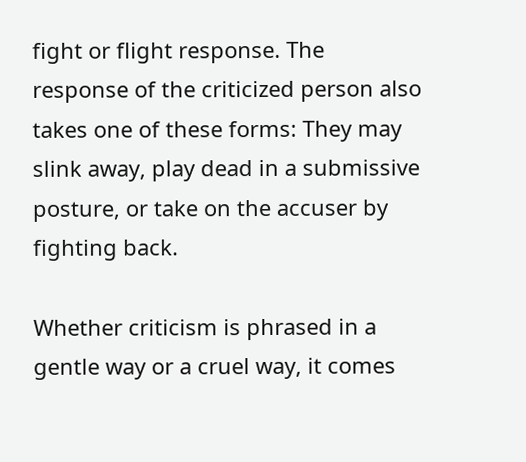fight or flight response. The response of the criticized person also takes one of these forms: They may slink away, play dead in a submissive posture, or take on the accuser by fighting back.

Whether criticism is phrased in a gentle way or a cruel way, it comes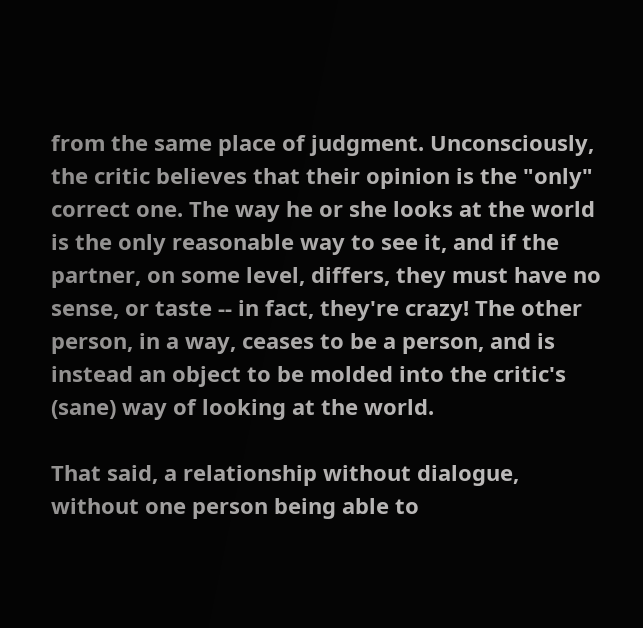from the same place of judgment. Unconsciously, the critic believes that their opinion is the "only" correct one. The way he or she looks at the world is the only reasonable way to see it, and if the partner, on some level, differs, they must have no sense, or taste -- in fact, they're crazy! The other person, in a way, ceases to be a person, and is instead an object to be molded into the critic's (sane) way of looking at the world.

That said, a relationship without dialogue, without one person being able to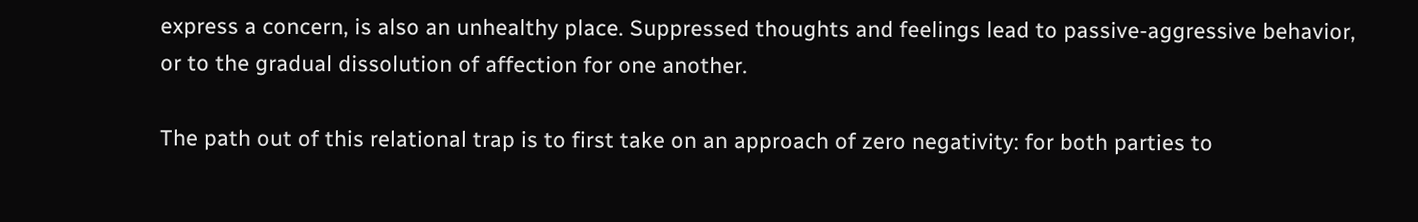express a concern, is also an unhealthy place. Suppressed thoughts and feelings lead to passive-aggressive behavior, or to the gradual dissolution of affection for one another.

The path out of this relational trap is to first take on an approach of zero negativity: for both parties to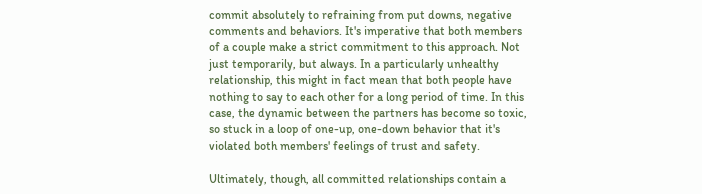commit absolutely to refraining from put downs, negative comments and behaviors. It's imperative that both members of a couple make a strict commitment to this approach. Not just temporarily, but always. In a particularly unhealthy relationship, this might in fact mean that both people have nothing to say to each other for a long period of time. In this case, the dynamic between the partners has become so toxic, so stuck in a loop of one-up, one-down behavior that it's violated both members' feelings of trust and safety.

Ultimately, though, all committed relationships contain a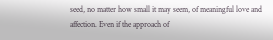seed, no matter how small it may seem, of meaningful love and affection. Even if the approach of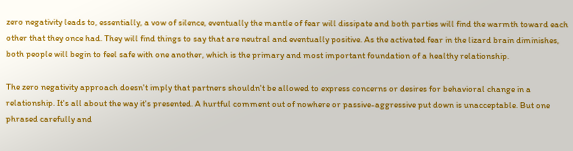zero negativity leads to, essentially, a vow of silence, eventually the mantle of fear will dissipate and both parties will find the warmth toward each other that they once had. They will find things to say that are neutral and eventually positive. As the activated fear in the lizard brain diminishes, both people will begin to feel safe with one another, which is the primary and most important foundation of a healthy relationship.

The zero negativity approach doesn't imply that partners shouldn't be allowed to express concerns or desires for behavioral change in a relationship. It's all about the way it's presented. A hurtful comment out of nowhere or passive-aggressive put down is unacceptable. But one phrased carefully and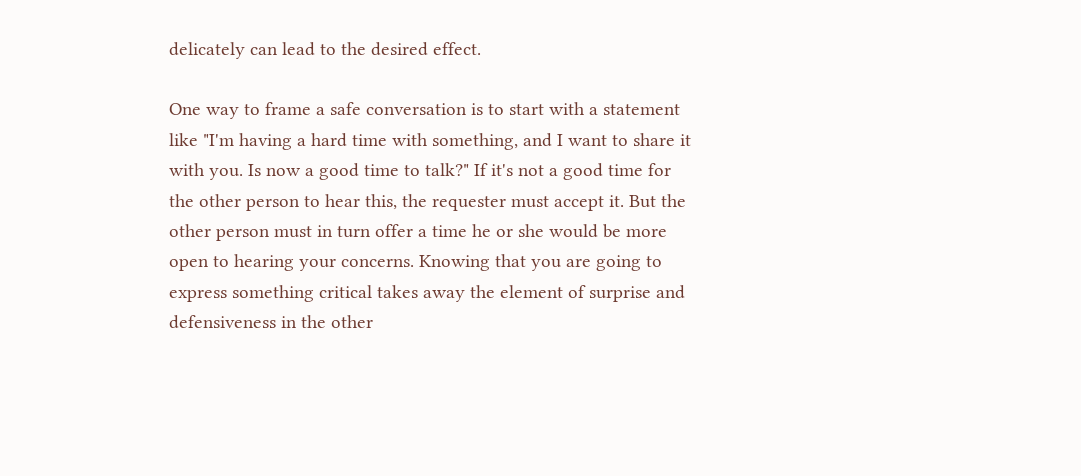delicately can lead to the desired effect.

One way to frame a safe conversation is to start with a statement like "I'm having a hard time with something, and I want to share it with you. Is now a good time to talk?" If it's not a good time for the other person to hear this, the requester must accept it. But the other person must in turn offer a time he or she would be more open to hearing your concerns. Knowing that you are going to express something critical takes away the element of surprise and defensiveness in the other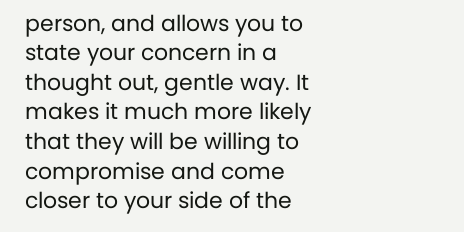person, and allows you to state your concern in a thought out, gentle way. It makes it much more likely that they will be willing to compromise and come closer to your side of the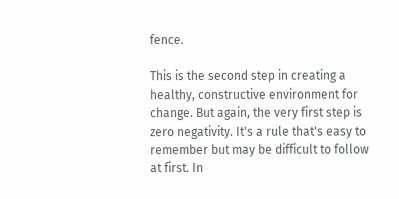fence.

This is the second step in creating a healthy, constructive environment for change. But again, the very first step is zero negativity. It's a rule that's easy to remember but may be difficult to follow at first. In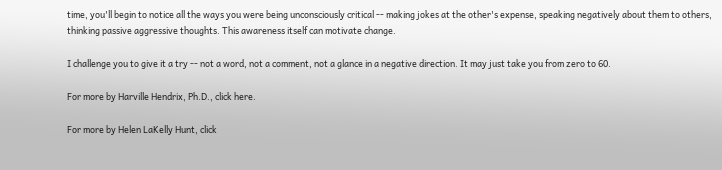time, you'll begin to notice all the ways you were being unconsciously critical -- making jokes at the other's expense, speaking negatively about them to others, thinking passive aggressive thoughts. This awareness itself can motivate change.

I challenge you to give it a try -- not a word, not a comment, not a glance in a negative direction. It may just take you from zero to 60.

For more by Harville Hendrix, Ph.D., click here.

For more by Helen LaKelly Hunt, click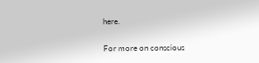here.

For more on conscious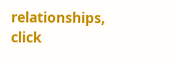relationships, click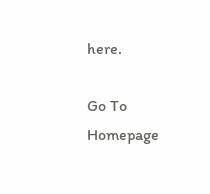here.

Go To Homepage